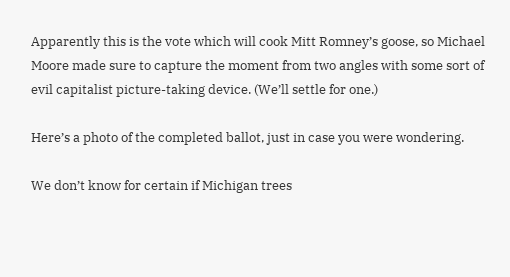Apparently this is the vote which will cook Mitt Romney’s goose, so Michael Moore made sure to capture the moment from two angles with some sort of evil capitalist picture-taking device. (We’ll settle for one.)

Here’s a photo of the completed ballot, just in case you were wondering.

We don’t know for certain if Michigan trees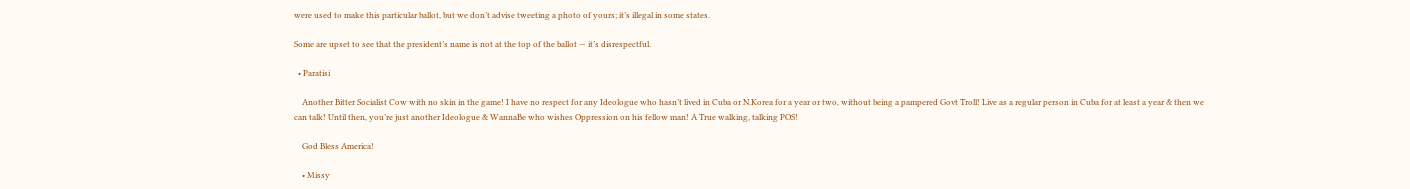were used to make this particular ballot, but we don’t advise tweeting a photo of yours; it’s illegal in some states.

Some are upset to see that the president’s name is not at the top of the ballot — it’s disrespectful.

  • Paratisi

    Another Bitter Socialist Cow with no skin in the game! I have no respect for any Ideologue who hasn’t lived in Cuba or N.Korea for a year or two, without being a pampered Govt Troll! Live as a regular person in Cuba for at least a year & then we can talk! Until then, you’re just another Ideologue & WannaBe who wishes Oppression on his fellow man! A True walking, talking POS!

    God Bless America!

    • Missy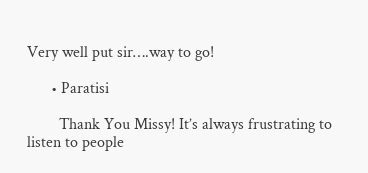Very well put sir….way to go!

      • Paratisi

        Thank You Missy! It’s always frustrating to listen to people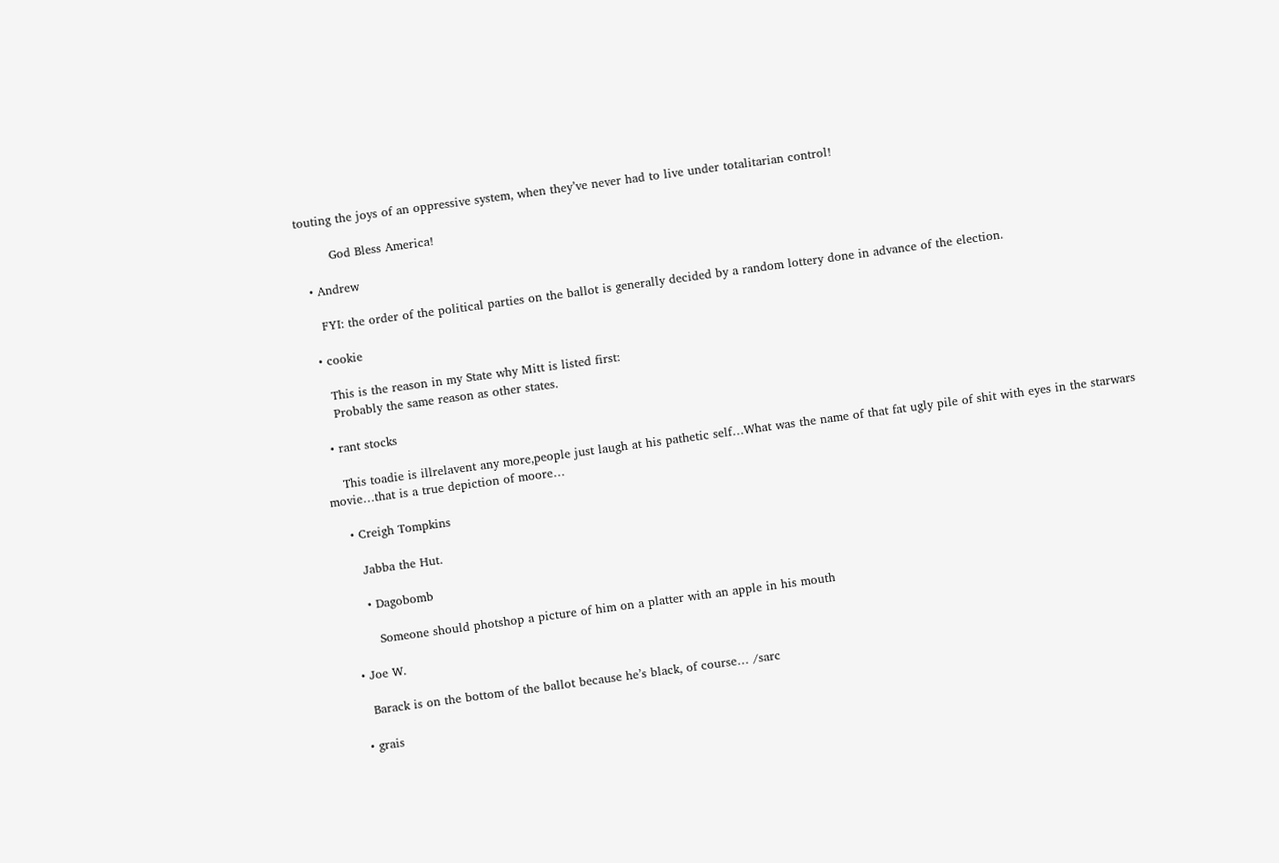touting the joys of an oppressive system, when they’ve never had to live under totalitarian control!

        God Bless America!

  • Andrew

    FYI: the order of the political parties on the ballot is generally decided by a random lottery done in advance of the election.

  • cookie

    This is the reason in my State why Mitt is listed first:
    Probably the same reason as other states.

  • rant stocks

    This toadie is illrelavent any more,people just laugh at his pathetic self…What was the name of that fat ugly pile of shit with eyes in the starwars movie…that is a true depiction of moore…

    • Creigh Tompkins

      Jabba the Hut.

      • Dagobomb

        Someone should photshop a picture of him on a platter with an apple in his mouth

  • Joe W.

    Barack is on the bottom of the ballot because he’s black, of course… /sarc

  • grais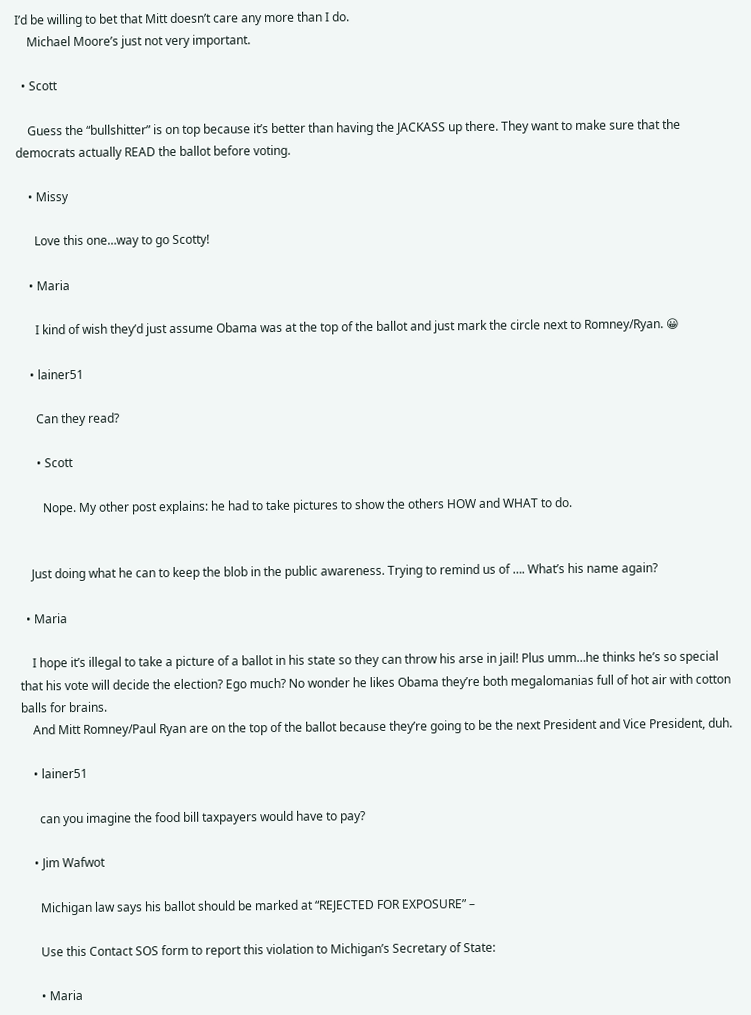I’d be willing to bet that Mitt doesn’t care any more than I do.
    Michael Moore’s just not very important.

  • Scott

    Guess the “bullshitter” is on top because it’s better than having the JACKASS up there. They want to make sure that the democrats actually READ the ballot before voting.

    • Missy

      Love this one…way to go Scotty!

    • Maria

      I kind of wish they’d just assume Obama was at the top of the ballot and just mark the circle next to Romney/Ryan. 😀

    • lainer51

      Can they read?

      • Scott

        Nope. My other post explains: he had to take pictures to show the others HOW and WHAT to do.


    Just doing what he can to keep the blob in the public awareness. Trying to remind us of …. What’s his name again?

  • Maria

    I hope it’s illegal to take a picture of a ballot in his state so they can throw his arse in jail! Plus umm…he thinks he’s so special that his vote will decide the election? Ego much? No wonder he likes Obama they’re both megalomanias full of hot air with cotton balls for brains.
    And Mitt Romney/Paul Ryan are on the top of the ballot because they’re going to be the next President and Vice President, duh.

    • lainer51

      can you imagine the food bill taxpayers would have to pay?

    • Jim Wafwot

      Michigan law says his ballot should be marked at “REJECTED FOR EXPOSURE” –

      Use this Contact SOS form to report this violation to Michigan’s Secretary of State:

      • Maria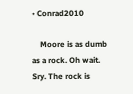• Conrad2010

    Moore is as dumb as a rock. Oh wait. Sry. The rock is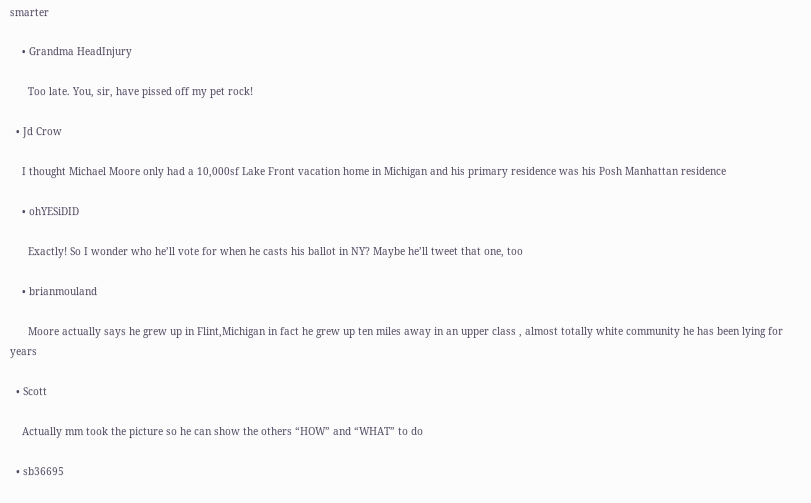smarter

    • Grandma HeadInjury

      Too late. You, sir, have pissed off my pet rock!

  • Jd Crow

    I thought Michael Moore only had a 10,000sf Lake Front vacation home in Michigan and his primary residence was his Posh Manhattan residence

    • ohYESiDID

      Exactly! So I wonder who he’ll vote for when he casts his ballot in NY? Maybe he’ll tweet that one, too

    • brianmouland

      Moore actually says he grew up in Flint,Michigan in fact he grew up ten miles away in an upper class , almost totally white community he has been lying for years

  • Scott

    Actually mm took the picture so he can show the others “HOW” and “WHAT” to do

  • sb36695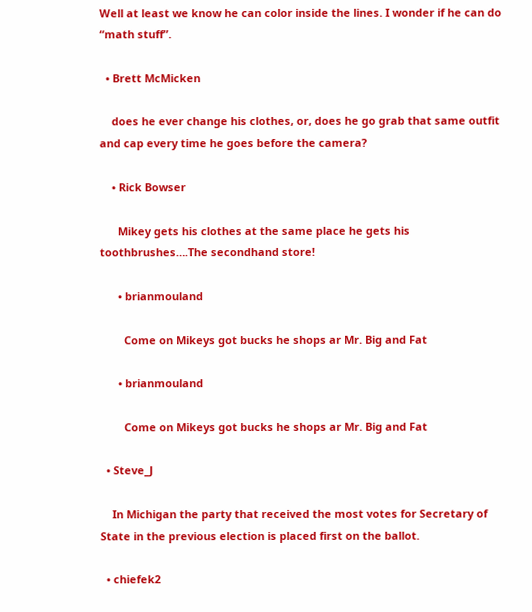Well at least we know he can color inside the lines. I wonder if he can do “math stuff”.

  • Brett McMicken

    does he ever change his clothes, or, does he go grab that same outfit and cap every time he goes before the camera?

    • Rick Bowser

      Mikey gets his clothes at the same place he gets his toothbrushes….The secondhand store!

      • brianmouland

        Come on Mikeys got bucks he shops ar Mr. Big and Fat

      • brianmouland

        Come on Mikeys got bucks he shops ar Mr. Big and Fat

  • Steve_J

    In Michigan the party that received the most votes for Secretary of State in the previous election is placed first on the ballot.

  • chiefek2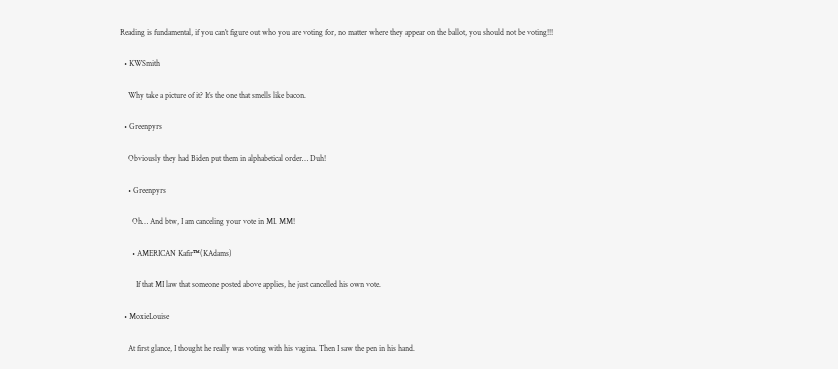Reading is fundamental, if you can’t figure out who you are voting for, no matter where they appear on the ballot, you should not be voting!!!

  • KWSmith

    Why take a picture of it? It’s the one that smells like bacon.

  • Greenpyrs

    Obviously they had Biden put them in alphabetical order… Duh!

    • Greenpyrs

      Oh… And btw, I am canceling your vote in MI. MM!

      • AMERICAN Kafir™(KAdams)

        If that MI law that someone posted above applies, he just cancelled his own vote.

  • MoxieLouise

    At first glance, I thought he really was voting with his vagina. Then I saw the pen in his hand.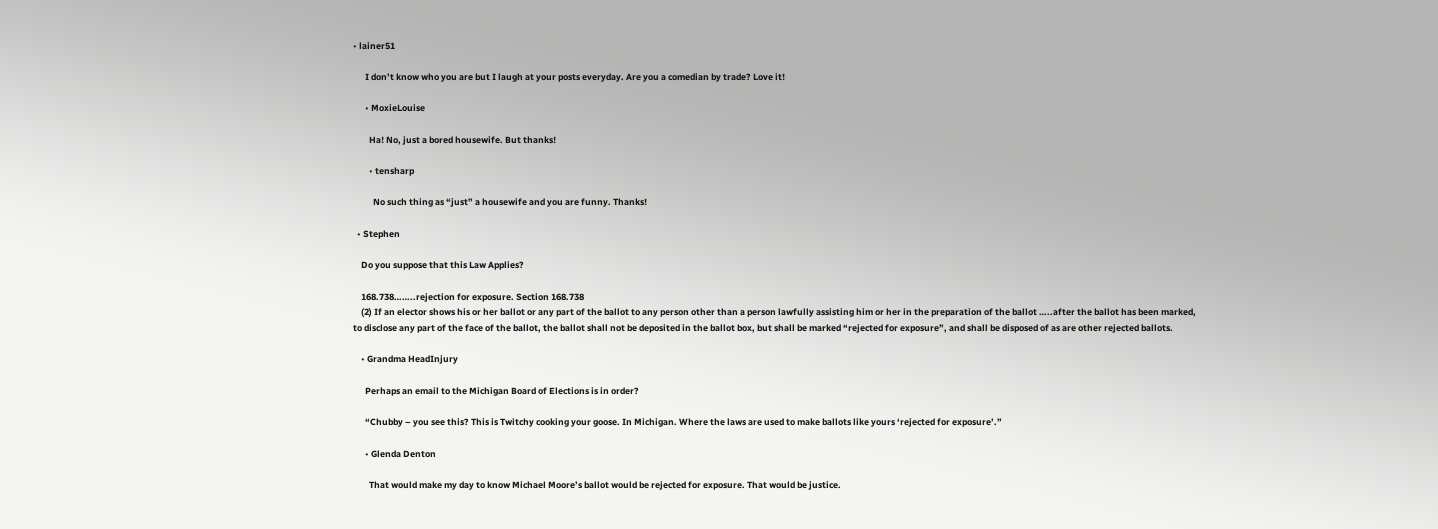• lainer51

      I don’t know who you are but I laugh at your posts everyday. Are you a comedian by trade? Love it!

      • MoxieLouise

        Ha! No, just a bored housewife. But thanks!

        • tensharp

          No such thing as “just” a housewife and you are funny. Thanks!

  • Stephen

    Do you suppose that this Law Applies?

    168.738……..rejection for exposure. Section 168.738
    (2) If an elector shows his or her ballot or any part of the ballot to any person other than a person lawfully assisting him or her in the preparation of the ballot …..after the ballot has been marked, to disclose any part of the face of the ballot, the ballot shall not be deposited in the ballot box, but shall be marked “rejected for exposure”, and shall be disposed of as are other rejected ballots.

    • Grandma HeadInjury

      Perhaps an email to the Michigan Board of Elections is in order?

      “Chubby – you see this? This is Twitchy cooking your goose. In Michigan. Where the laws are used to make ballots like yours ‘rejected for exposure’.”

      • Glenda Denton

        That would make my day to know Michael Moore’s ballot would be rejected for exposure. That would be justice.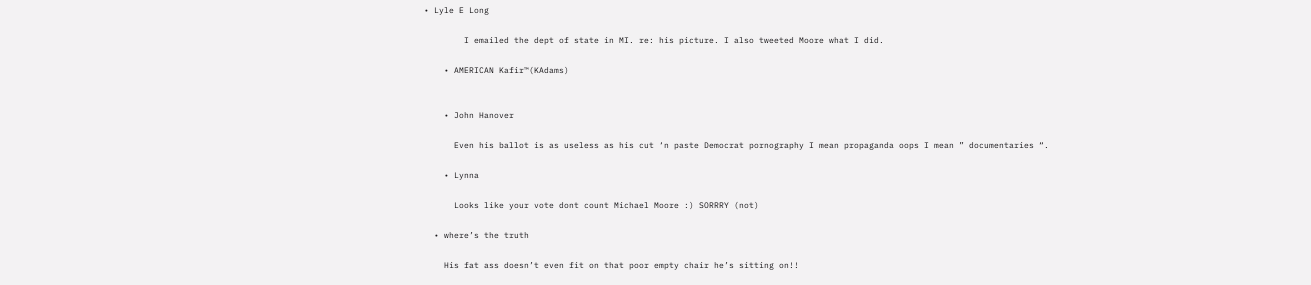• Lyle E Long

        I emailed the dept of state in MI. re: his picture. I also tweeted Moore what I did.

    • AMERICAN Kafir™(KAdams)


    • John Hanover

      Even his ballot is as useless as his cut ‘n paste Democrat pornography I mean propaganda oops I mean ” documentaries “.

    • Lynna

      Looks like your vote dont count Michael Moore :) SORRRY (not)

  • where’s the truth

    His fat ass doesn’t even fit on that poor empty chair he’s sitting on!!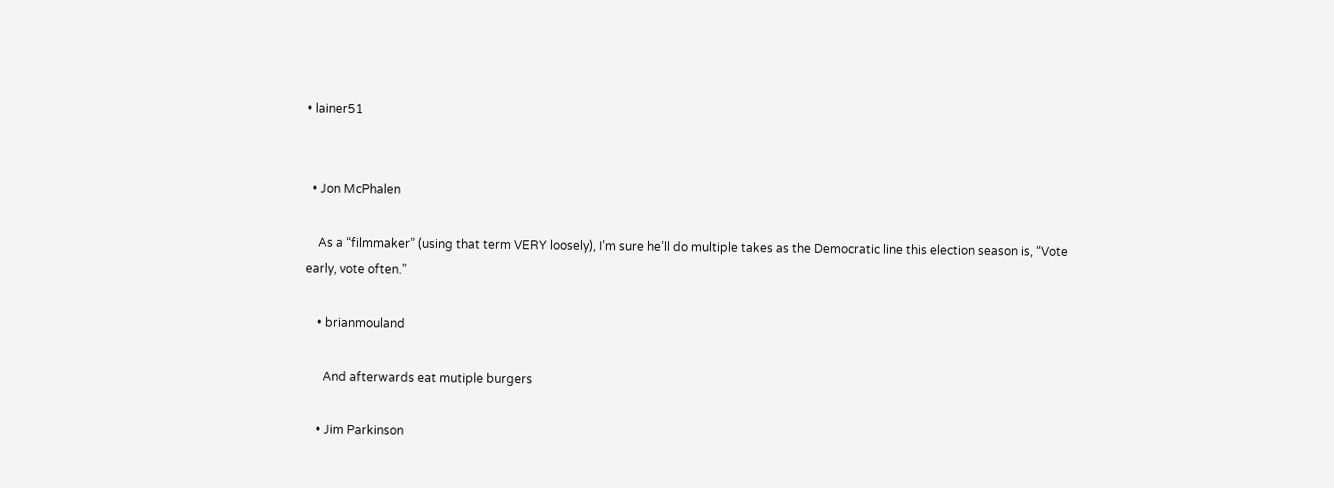• lainer51


  • Jon McPhalen

    As a “filmmaker” (using that term VERY loosely), I’m sure he’ll do multiple takes as the Democratic line this election season is, “Vote early, vote often.”

    • brianmouland

      And afterwards eat mutiple burgers

    • Jim Parkinson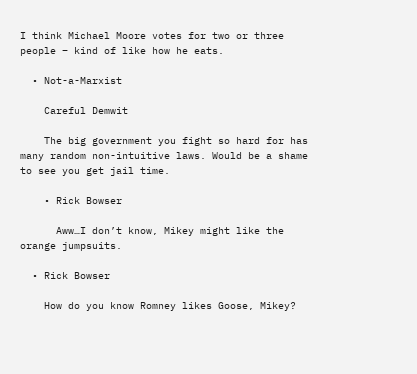I think Michael Moore votes for two or three people – kind of like how he eats.

  • Not-a-Marxist

    Careful Demwit

    The big government you fight so hard for has many random non-intuitive laws. Would be a shame to see you get jail time.

    • Rick Bowser

      Aww…I don’t know, Mikey might like the orange jumpsuits.

  • Rick Bowser

    How do you know Romney likes Goose, Mikey?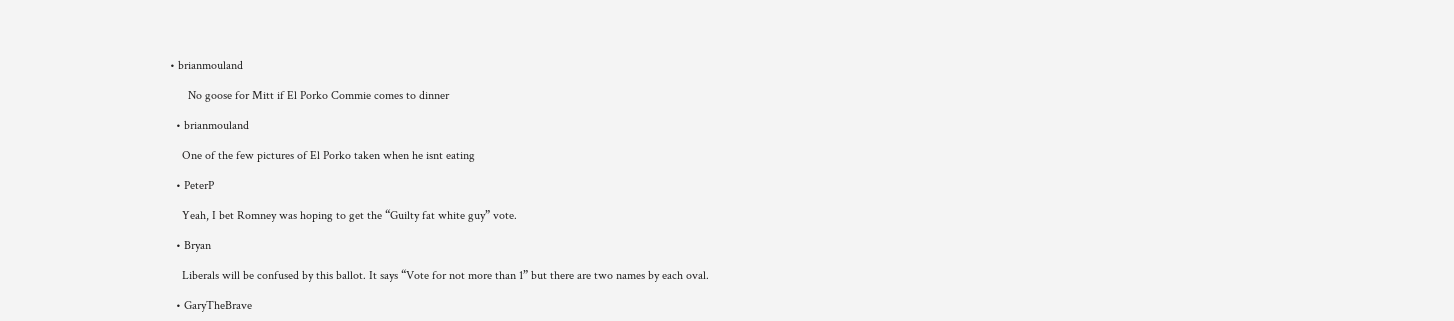• brianmouland

      No goose for Mitt if El Porko Commie comes to dinner

  • brianmouland

    One of the few pictures of El Porko taken when he isnt eating

  • PeterP

    Yeah, I bet Romney was hoping to get the “Guilty fat white guy” vote.

  • Bryan

    Liberals will be confused by this ballot. It says “Vote for not more than 1” but there are two names by each oval.

  • GaryTheBrave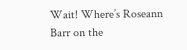Wait! Where’s Roseann Barr on the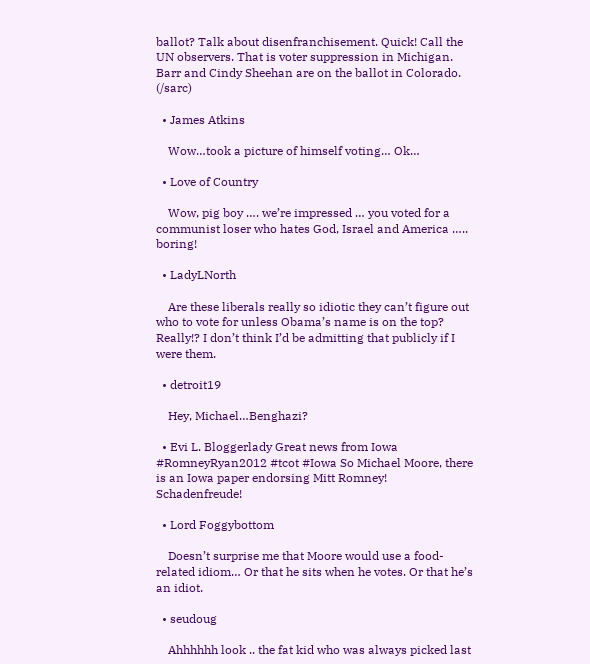ballot? Talk about disenfranchisement. Quick! Call the UN observers. That is voter suppression in Michigan. Barr and Cindy Sheehan are on the ballot in Colorado. (/sarc)

  • James Atkins

    Wow…took a picture of himself voting… Ok…

  • Love of Country

    Wow, pig boy …. we’re impressed … you voted for a communist loser who hates God, Israel and America ….. boring!

  • LadyLNorth

    Are these liberals really so idiotic they can’t figure out who to vote for unless Obama’s name is on the top? Really!? I don’t think I’d be admitting that publicly if I were them.

  • detroit19

    Hey, Michael…Benghazi?

  • Evi L. Bloggerlady Great news from Iowa #RomneyRyan2012 #tcot #Iowa So Michael Moore, there is an Iowa paper endorsing Mitt Romney! Schadenfreude!

  • Lord Foggybottom

    Doesn’t surprise me that Moore would use a food-related idiom… Or that he sits when he votes. Or that he’s an idiot.

  • seudoug

    Ahhhhhh look .. the fat kid who was always picked last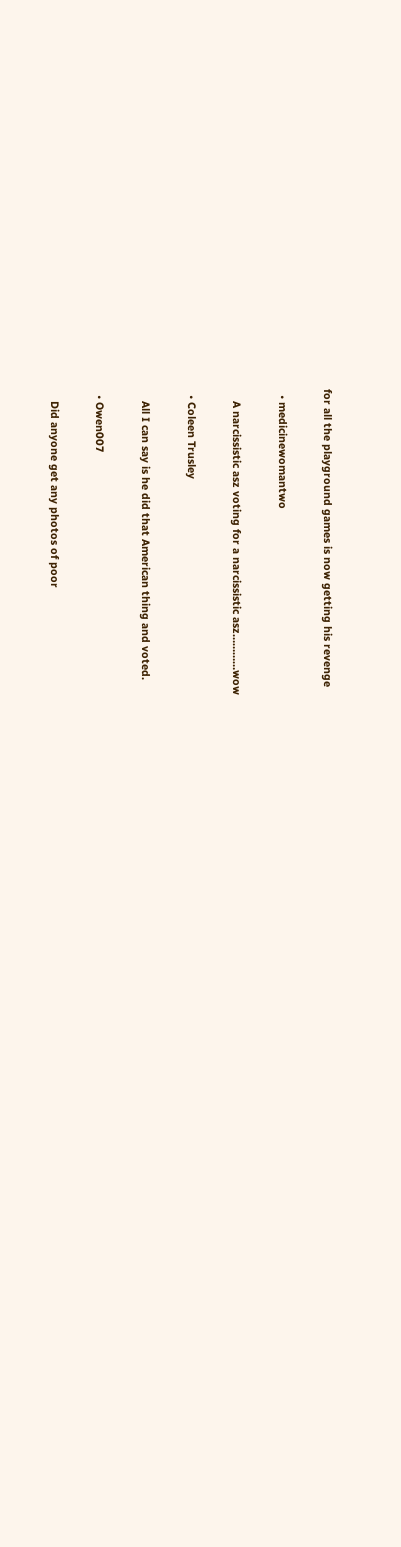for all the playground games is now getting his revenge

  • medicinewomantwo

    A narcissistic asz voting for a narcissistic asz…………wow

  • Coleen Trusley

    All I can say is he did that American thing and voted.

  • Owen007

    Did anyone get any photos of poor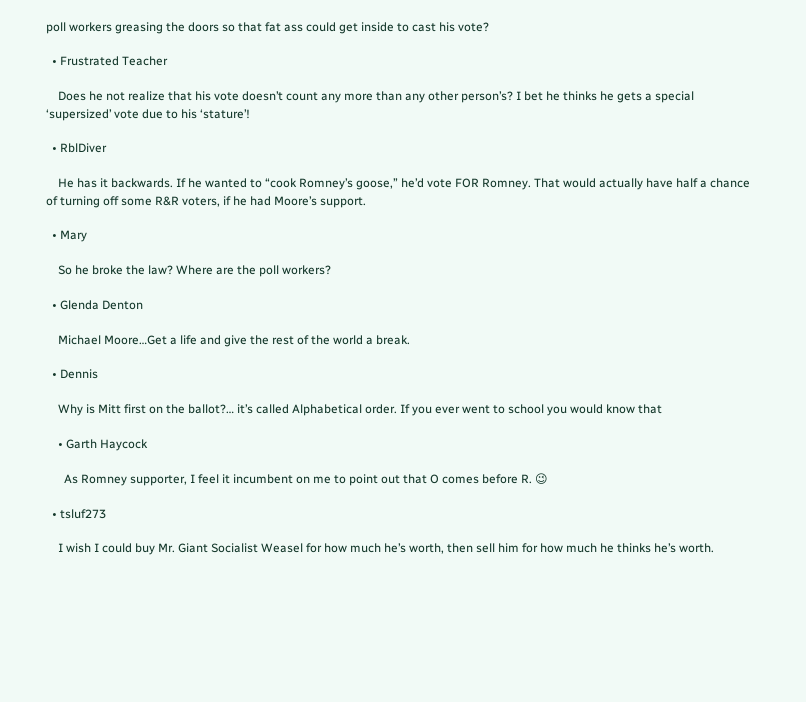poll workers greasing the doors so that fat ass could get inside to cast his vote?

  • Frustrated Teacher

    Does he not realize that his vote doesn’t count any more than any other person’s? I bet he thinks he gets a special ‘supersized’ vote due to his ‘stature’!

  • RblDiver

    He has it backwards. If he wanted to “cook Romney’s goose,” he’d vote FOR Romney. That would actually have half a chance of turning off some R&R voters, if he had Moore’s support.

  • Mary

    So he broke the law? Where are the poll workers?

  • Glenda Denton

    Michael Moore…Get a life and give the rest of the world a break.

  • Dennis

    Why is Mitt first on the ballot?… it’s called Alphabetical order. If you ever went to school you would know that

    • Garth Haycock

      As Romney supporter, I feel it incumbent on me to point out that O comes before R. 😉

  • tsluf273

    I wish I could buy Mr. Giant Socialist Weasel for how much he’s worth, then sell him for how much he thinks he’s worth.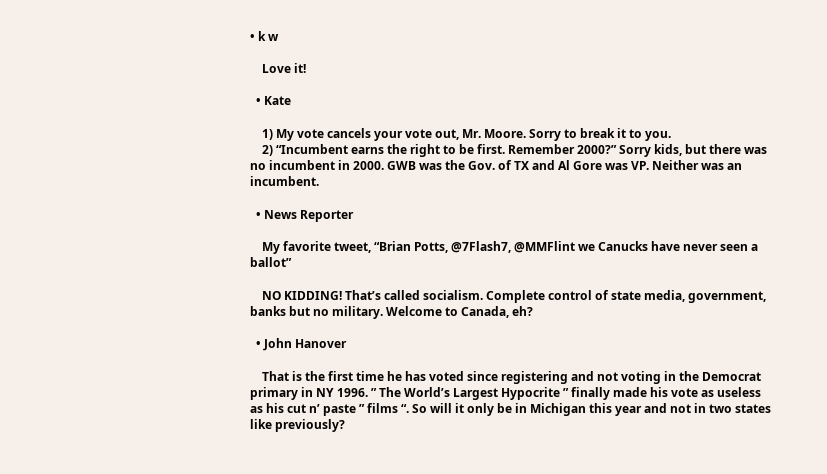• k w

    Love it!

  • Kate

    1) My vote cancels your vote out, Mr. Moore. Sorry to break it to you.
    2) “Incumbent earns the right to be first. Remember 2000?” Sorry kids, but there was no incumbent in 2000. GWB was the Gov. of TX and Al Gore was VP. Neither was an incumbent.

  • News Reporter

    My favorite tweet, “Brian Potts, @7Flash7, @MMFlint we Canucks have never seen a ballot”

    NO KIDDING! That’s called socialism. Complete control of state media, government, banks but no military. Welcome to Canada, eh?

  • John Hanover

    That is the first time he has voted since registering and not voting in the Democrat primary in NY 1996. ” The World’s Largest Hypocrite ” finally made his vote as useless as his cut n’ paste ” films “. So will it only be in Michigan this year and not in two states like previously?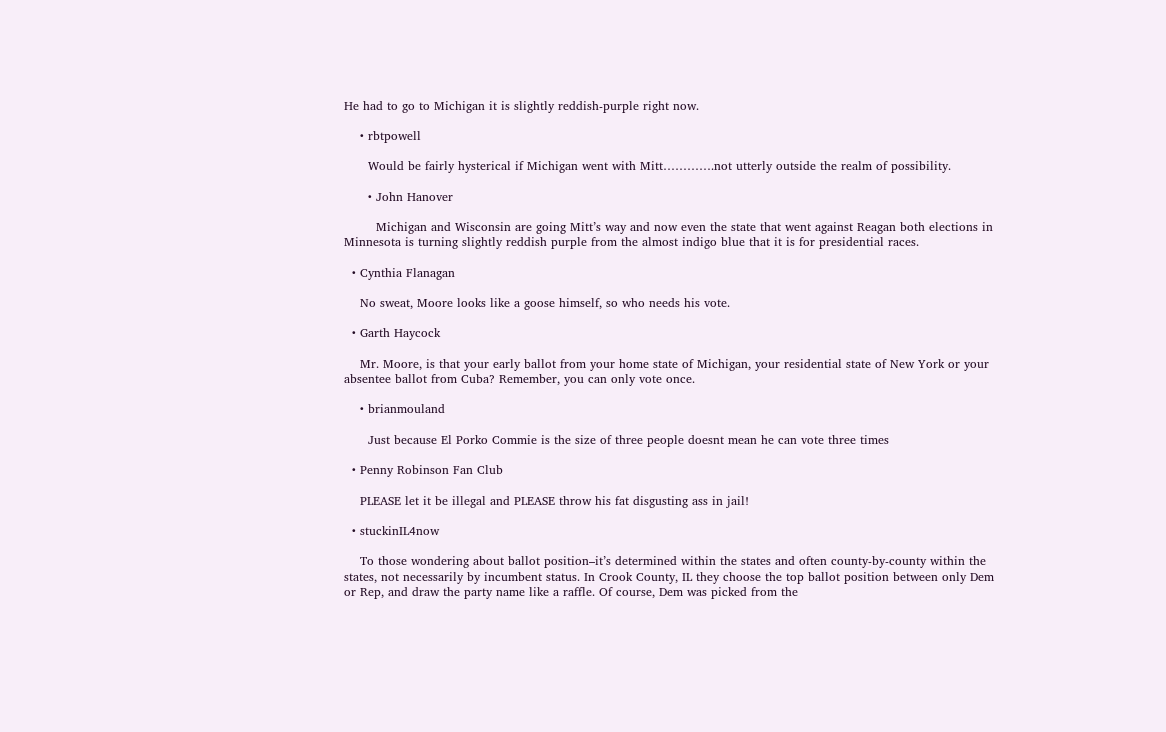He had to go to Michigan it is slightly reddish-purple right now.

    • rbtpowell

      Would be fairly hysterical if Michigan went with Mitt………….not utterly outside the realm of possibility.

      • John Hanover

        Michigan and Wisconsin are going Mitt’s way and now even the state that went against Reagan both elections in Minnesota is turning slightly reddish purple from the almost indigo blue that it is for presidential races.

  • Cynthia Flanagan

    No sweat, Moore looks like a goose himself, so who needs his vote.

  • Garth Haycock

    Mr. Moore, is that your early ballot from your home state of Michigan, your residential state of New York or your absentee ballot from Cuba? Remember, you can only vote once.

    • brianmouland

      Just because El Porko Commie is the size of three people doesnt mean he can vote three times

  • Penny Robinson Fan Club

    PLEASE let it be illegal and PLEASE throw his fat disgusting ass in jail!

  • stuckinIL4now

    To those wondering about ballot position–it’s determined within the states and often county-by-county within the states, not necessarily by incumbent status. In Crook County, IL they choose the top ballot position between only Dem or Rep, and draw the party name like a raffle. Of course, Dem was picked from the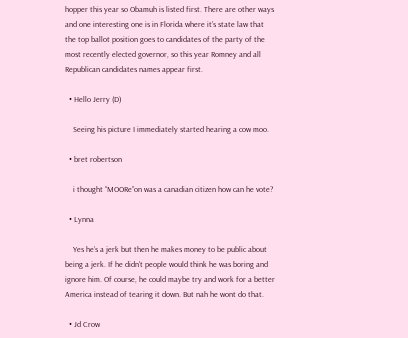hopper this year so Obamuh is listed first. There are other ways and one interesting one is in Florida where it’s state law that the top ballot position goes to candidates of the party of the most recently elected governor, so this year Romney and all Republican candidates names appear first.

  • Hello Jerry (D)

    Seeing his picture I immediately started hearing a cow moo.

  • bret robertson

    i thought “MOORe”on was a canadian citizen how can he vote?

  • Lynna

    Yes he’s a jerk but then he makes money to be public about being a jerk. If he didn’t people would think he was boring and ignore him. Of course, he could maybe try and work for a better America instead of tearing it down. But nah he wont do that.

  • Jd Crow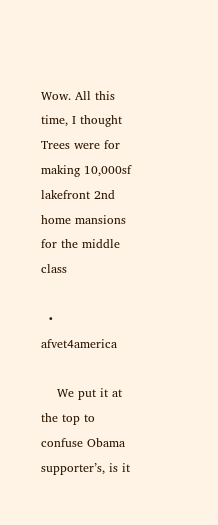Wow. All this time, I thought Trees were for making 10,000sf lakefront 2nd home mansions for the middle class

  • afvet4america

    We put it at the top to confuse Obama supporter’s, is it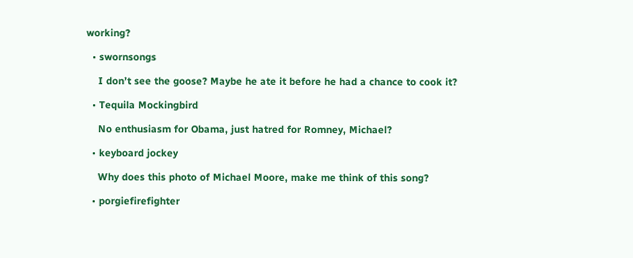working?

  • swornsongs

    I don’t see the goose? Maybe he ate it before he had a chance to cook it?

  • Tequila Mockingbird

    No enthusiasm for Obama, just hatred for Romney, Michael?

  • keyboard jockey

    Why does this photo of Michael Moore, make me think of this song?

  • porgiefirefighter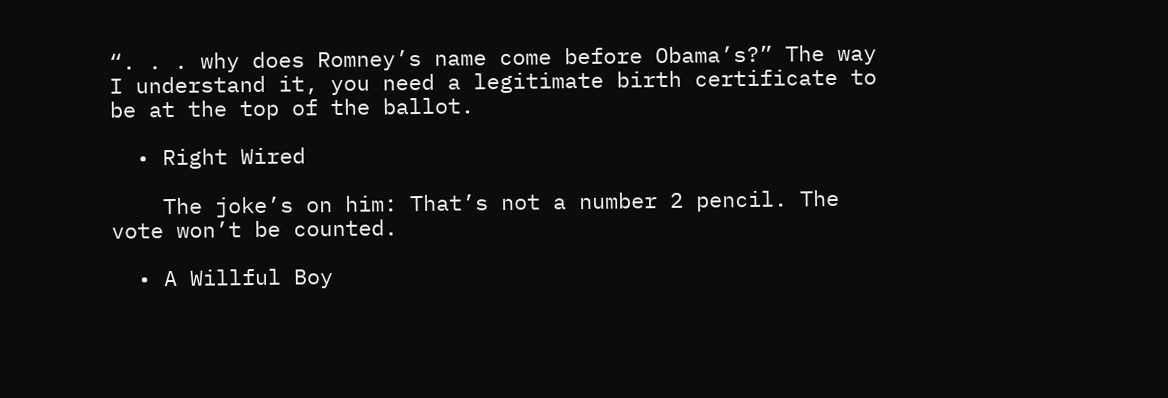“. . . why does Romney’s name come before Obama’s?” The way I understand it, you need a legitimate birth certificate to be at the top of the ballot.

  • Right Wired

    The joke’s on him: That’s not a number 2 pencil. The vote won’t be counted.

  • A Willful Boy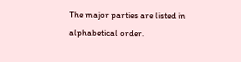The major parties are listed in alphabetical order.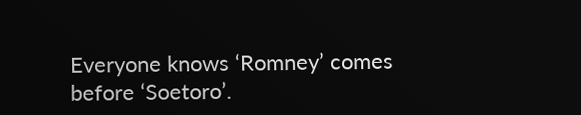Everyone knows ‘Romney’ comes before ‘Soetoro’.